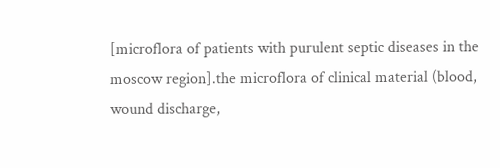[microflora of patients with purulent septic diseases in the moscow region].the microflora of clinical material (blood, wound discharge,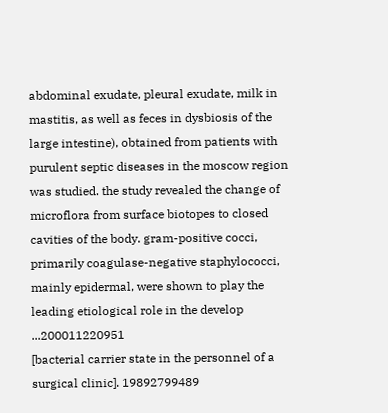abdominal exudate, pleural exudate, milk in mastitis, as well as feces in dysbiosis of the large intestine), obtained from patients with purulent septic diseases in the moscow region was studied. the study revealed the change of microflora from surface biotopes to closed cavities of the body. gram-positive cocci, primarily coagulase-negative staphylococci, mainly epidermal, were shown to play the leading etiological role in the develop ...200011220951
[bacterial carrier state in the personnel of a surgical clinic]. 19892799489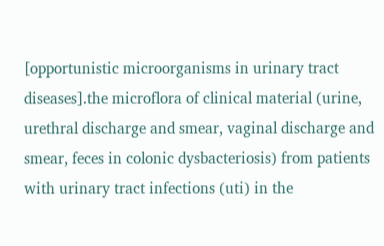[opportunistic microorganisms in urinary tract diseases].the microflora of clinical material (urine, urethral discharge and smear, vaginal discharge and smear, feces in colonic dysbacteriosis) from patients with urinary tract infections (uti) in the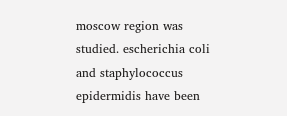moscow region was studied. escherichia coli and staphylococcus epidermidis have been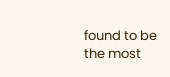found to be the most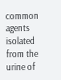common agents isolated from the urine of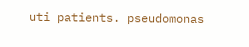uti patients. pseudomonas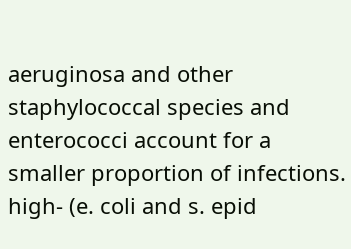aeruginosa and other staphylococcal species and enterococci account for a smaller proportion of infections. high- (e. coli and s. epid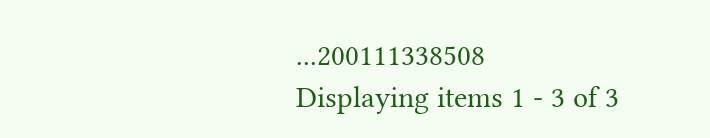...200111338508
Displaying items 1 - 3 of 3